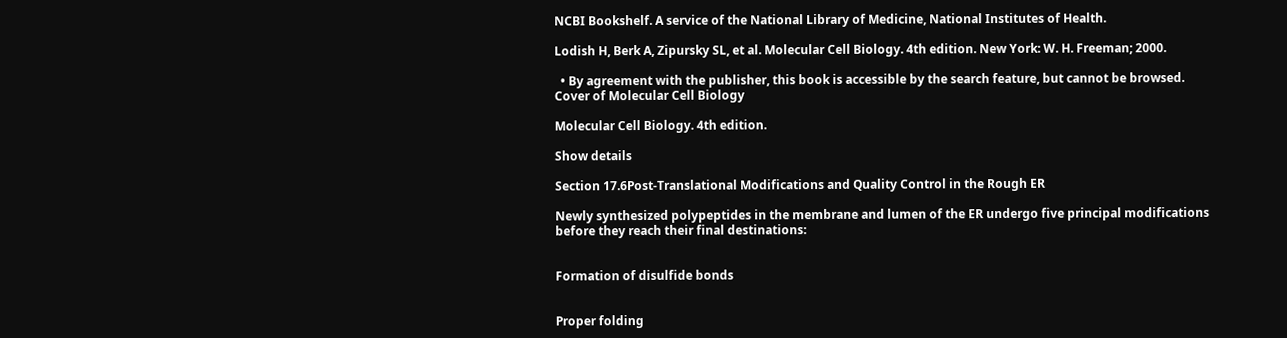NCBI Bookshelf. A service of the National Library of Medicine, National Institutes of Health.

Lodish H, Berk A, Zipursky SL, et al. Molecular Cell Biology. 4th edition. New York: W. H. Freeman; 2000.

  • By agreement with the publisher, this book is accessible by the search feature, but cannot be browsed.
Cover of Molecular Cell Biology

Molecular Cell Biology. 4th edition.

Show details

Section 17.6Post-Translational Modifications and Quality Control in the Rough ER

Newly synthesized polypeptides in the membrane and lumen of the ER undergo five principal modifications before they reach their final destinations:


Formation of disulfide bonds


Proper folding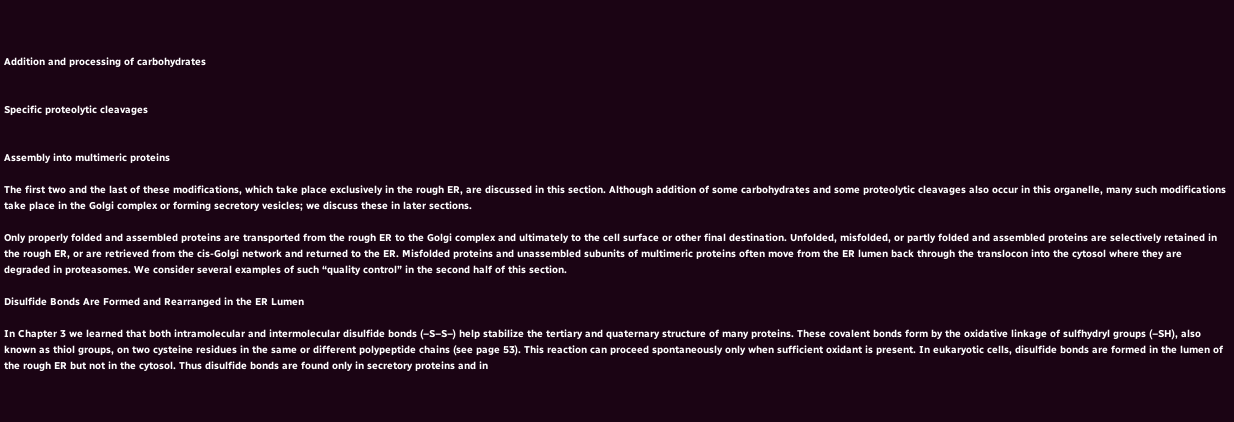Addition and processing of carbohydrates


Specific proteolytic cleavages


Assembly into multimeric proteins

The first two and the last of these modifications, which take place exclusively in the rough ER, are discussed in this section. Although addition of some carbohydrates and some proteolytic cleavages also occur in this organelle, many such modifications take place in the Golgi complex or forming secretory vesicles; we discuss these in later sections.

Only properly folded and assembled proteins are transported from the rough ER to the Golgi complex and ultimately to the cell surface or other final destination. Unfolded, misfolded, or partly folded and assembled proteins are selectively retained in the rough ER, or are retrieved from the cis-Golgi network and returned to the ER. Misfolded proteins and unassembled subunits of multimeric proteins often move from the ER lumen back through the translocon into the cytosol where they are degraded in proteasomes. We consider several examples of such “quality control” in the second half of this section.

Disulfide Bonds Are Formed and Rearranged in the ER Lumen

In Chapter 3 we learned that both intramolecular and intermolecular disulfide bonds (–S–S–) help stabilize the tertiary and quaternary structure of many proteins. These covalent bonds form by the oxidative linkage of sulfhydryl groups (–SH), also known as thiol groups, on two cysteine residues in the same or different polypeptide chains (see page 53). This reaction can proceed spontaneously only when sufficient oxidant is present. In eukaryotic cells, disulfide bonds are formed in the lumen of the rough ER but not in the cytosol. Thus disulfide bonds are found only in secretory proteins and in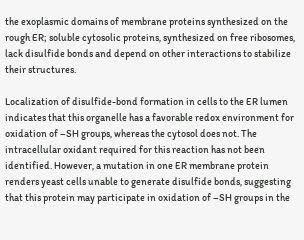the exoplasmic domains of membrane proteins synthesized on the rough ER; soluble cytosolic proteins, synthesized on free ribosomes, lack disulfide bonds and depend on other interactions to stabilize their structures.

Localization of disulfide-bond formation in cells to the ER lumen indicates that this organelle has a favorable redox environment for oxidation of –SH groups, whereas the cytosol does not. The intracellular oxidant required for this reaction has not been identified. However, a mutation in one ER membrane protein renders yeast cells unable to generate disulfide bonds, suggesting that this protein may participate in oxidation of –SH groups in the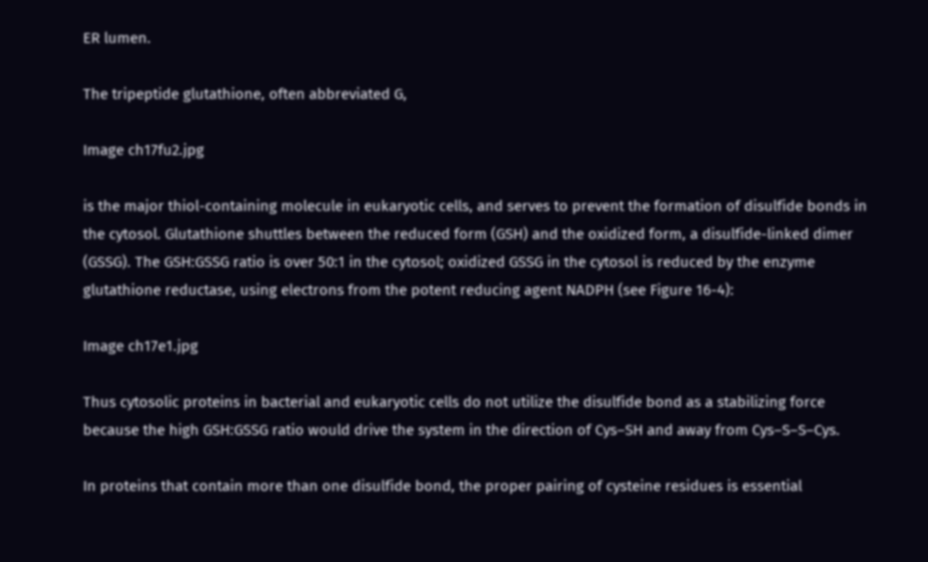ER lumen.

The tripeptide glutathione, often abbreviated G,

Image ch17fu2.jpg

is the major thiol-containing molecule in eukaryotic cells, and serves to prevent the formation of disulfide bonds in the cytosol. Glutathione shuttles between the reduced form (GSH) and the oxidized form, a disulfide-linked dimer (GSSG). The GSH:GSSG ratio is over 50:1 in the cytosol; oxidized GSSG in the cytosol is reduced by the enzyme glutathione reductase, using electrons from the potent reducing agent NADPH (see Figure 16-4):

Image ch17e1.jpg

Thus cytosolic proteins in bacterial and eukaryotic cells do not utilize the disulfide bond as a stabilizing force because the high GSH:GSSG ratio would drive the system in the direction of Cys–SH and away from Cys–S–S–Cys.

In proteins that contain more than one disulfide bond, the proper pairing of cysteine residues is essential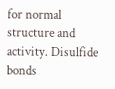for normal structure and activity. Disulfide bonds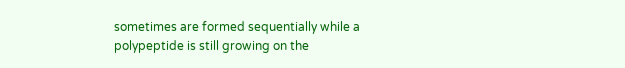sometimes are formed sequentially while a polypeptide is still growing on the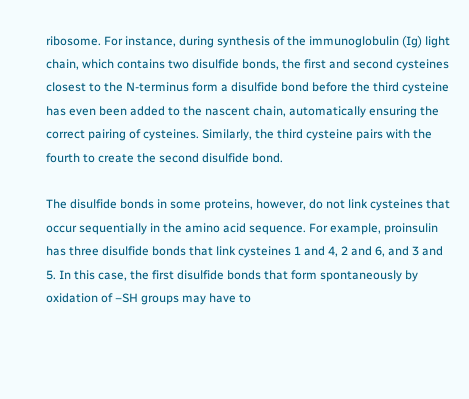ribosome. For instance, during synthesis of the immunoglobulin (Ig) light chain, which contains two disulfide bonds, the first and second cysteines closest to the N-terminus form a disulfide bond before the third cysteine has even been added to the nascent chain, automatically ensuring the correct pairing of cysteines. Similarly, the third cysteine pairs with the fourth to create the second disulfide bond.

The disulfide bonds in some proteins, however, do not link cysteines that occur sequentially in the amino acid sequence. For example, proinsulin has three disulfide bonds that link cysteines 1 and 4, 2 and 6, and 3 and 5. In this case, the first disulfide bonds that form spontaneously by oxidation of –SH groups may have to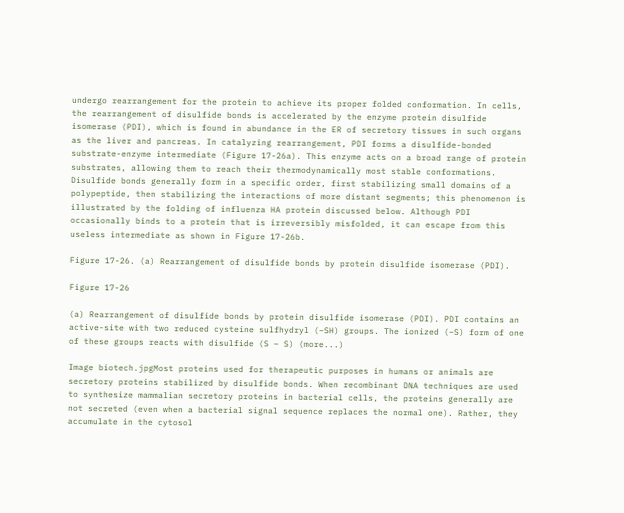undergo rearrangement for the protein to achieve its proper folded conformation. In cells, the rearrangement of disulfide bonds is accelerated by the enzyme protein disulfide isomerase (PDI), which is found in abundance in the ER of secretory tissues in such organs as the liver and pancreas. In catalyzing rearrangement, PDI forms a disulfide-bonded substrate-enzyme intermediate (Figure 17-26a). This enzyme acts on a broad range of protein substrates, allowing them to reach their thermodynamically most stable conformations. Disulfide bonds generally form in a specific order, first stabilizing small domains of a polypeptide, then stabilizing the interactions of more distant segments; this phenomenon is illustrated by the folding of influenza HA protein discussed below. Although PDI occasionally binds to a protein that is irreversibly misfolded, it can escape from this useless intermediate as shown in Figure 17-26b.

Figure 17-26. (a) Rearrangement of disulfide bonds by protein disulfide isomerase (PDI).

Figure 17-26

(a) Rearrangement of disulfide bonds by protein disulfide isomerase (PDI). PDI contains an active-site with two reduced cysteine sulfhydryl (–SH) groups. The ionized (–S) form of one of these groups reacts with disulfide (S – S) (more...)

Image biotech.jpgMost proteins used for therapeutic purposes in humans or animals are secretory proteins stabilized by disulfide bonds. When recombinant DNA techniques are used to synthesize mammalian secretory proteins in bacterial cells, the proteins generally are not secreted (even when a bacterial signal sequence replaces the normal one). Rather, they accumulate in the cytosol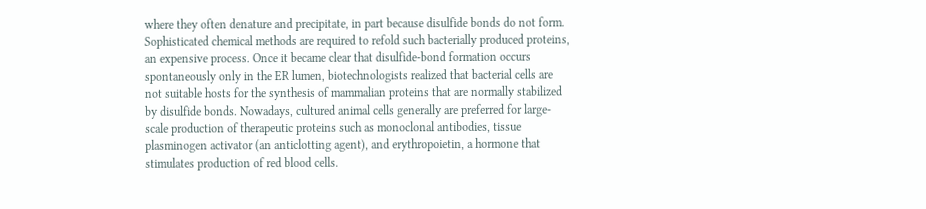where they often denature and precipitate, in part because disulfide bonds do not form. Sophisticated chemical methods are required to refold such bacterially produced proteins, an expensive process. Once it became clear that disulfide-bond formation occurs spontaneously only in the ER lumen, biotechnologists realized that bacterial cells are not suitable hosts for the synthesis of mammalian proteins that are normally stabilized by disulfide bonds. Nowadays, cultured animal cells generally are preferred for large-scale production of therapeutic proteins such as monoclonal antibodies, tissue plasminogen activator (an anticlotting agent), and erythropoietin, a hormone that stimulates production of red blood cells.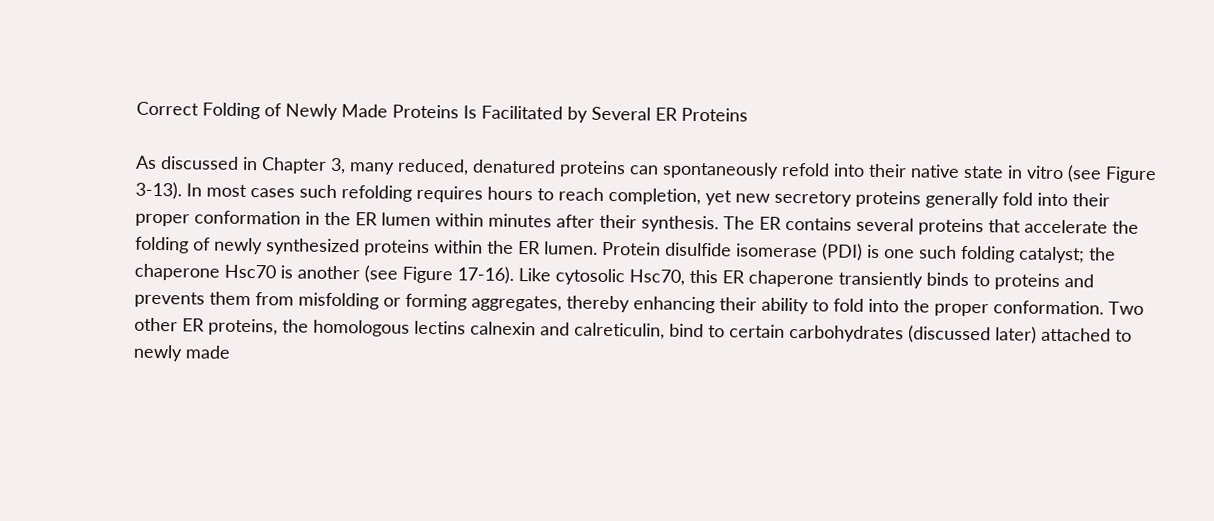Correct Folding of Newly Made Proteins Is Facilitated by Several ER Proteins

As discussed in Chapter 3, many reduced, denatured proteins can spontaneously refold into their native state in vitro (see Figure 3-13). In most cases such refolding requires hours to reach completion, yet new secretory proteins generally fold into their proper conformation in the ER lumen within minutes after their synthesis. The ER contains several proteins that accelerate the folding of newly synthesized proteins within the ER lumen. Protein disulfide isomerase (PDI) is one such folding catalyst; the chaperone Hsc70 is another (see Figure 17-16). Like cytosolic Hsc70, this ER chaperone transiently binds to proteins and prevents them from misfolding or forming aggregates, thereby enhancing their ability to fold into the proper conformation. Two other ER proteins, the homologous lectins calnexin and calreticulin, bind to certain carbohydrates (discussed later) attached to newly made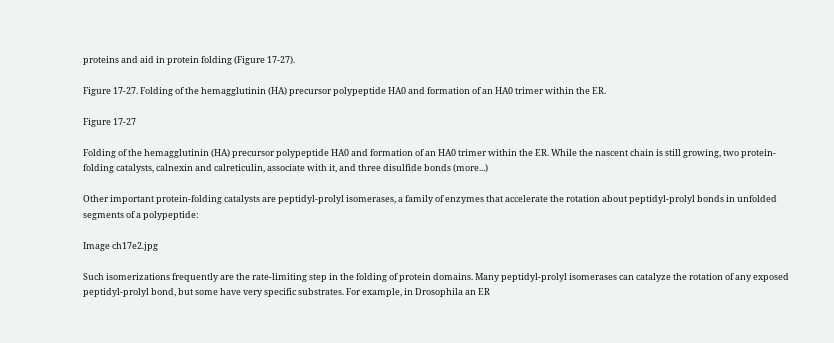proteins and aid in protein folding (Figure 17-27).

Figure 17-27. Folding of the hemagglutinin (HA) precursor polypeptide HA0 and formation of an HA0 trimer within the ER.

Figure 17-27

Folding of the hemagglutinin (HA) precursor polypeptide HA0 and formation of an HA0 trimer within the ER. While the nascent chain is still growing, two protein-folding catalysts, calnexin and calreticulin, associate with it, and three disulfide bonds (more...)

Other important protein-folding catalysts are peptidyl-prolyl isomerases, a family of enzymes that accelerate the rotation about peptidyl-prolyl bonds in unfolded segments of a polypeptide:

Image ch17e2.jpg

Such isomerizations frequently are the rate-limiting step in the folding of protein domains. Many peptidyl-prolyl isomerases can catalyze the rotation of any exposed peptidyl-prolyl bond, but some have very specific substrates. For example, in Drosophila an ER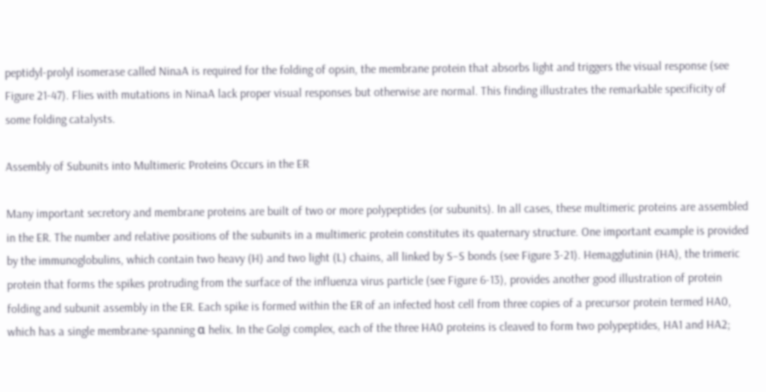peptidyl-prolyl isomerase called NinaA is required for the folding of opsin, the membrane protein that absorbs light and triggers the visual response (see Figure 21-47). Flies with mutations in NinaA lack proper visual responses but otherwise are normal. This finding illustrates the remarkable specificity of some folding catalysts.

Assembly of Subunits into Multimeric Proteins Occurs in the ER

Many important secretory and membrane proteins are built of two or more polypeptides (or subunits). In all cases, these multimeric proteins are assembled in the ER. The number and relative positions of the subunits in a multimeric protein constitutes its quaternary structure. One important example is provided by the immunoglobulins, which contain two heavy (H) and two light (L) chains, all linked by S–S bonds (see Figure 3-21). Hemagglutinin (HA), the trimeric protein that forms the spikes protruding from the surface of the influenza virus particle (see Figure 6-13), provides another good illustration of protein folding and subunit assembly in the ER. Each spike is formed within the ER of an infected host cell from three copies of a precursor protein termed HA0, which has a single membrane-spanning α helix. In the Golgi complex, each of the three HA0 proteins is cleaved to form two polypeptides, HA1 and HA2;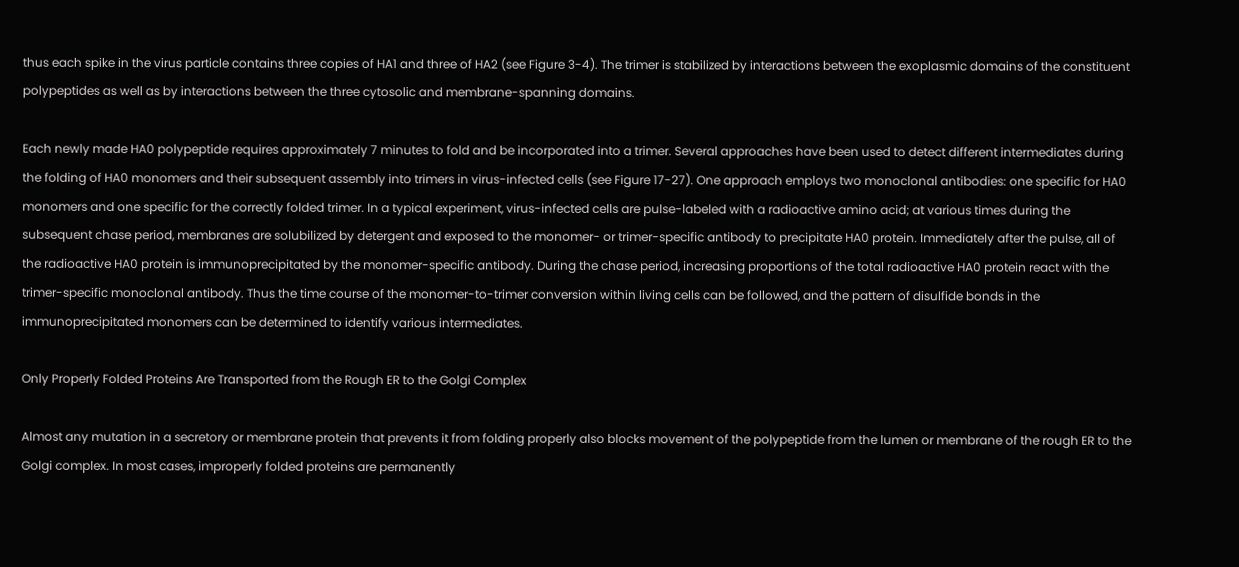thus each spike in the virus particle contains three copies of HA1 and three of HA2 (see Figure 3-4). The trimer is stabilized by interactions between the exoplasmic domains of the constituent polypeptides as well as by interactions between the three cytosolic and membrane-spanning domains.

Each newly made HA0 polypeptide requires approximately 7 minutes to fold and be incorporated into a trimer. Several approaches have been used to detect different intermediates during the folding of HA0 monomers and their subsequent assembly into trimers in virus-infected cells (see Figure 17-27). One approach employs two monoclonal antibodies: one specific for HA0 monomers and one specific for the correctly folded trimer. In a typical experiment, virus-infected cells are pulse-labeled with a radioactive amino acid; at various times during the subsequent chase period, membranes are solubilized by detergent and exposed to the monomer- or trimer-specific antibody to precipitate HA0 protein. Immediately after the pulse, all of the radioactive HA0 protein is immunoprecipitated by the monomer-specific antibody. During the chase period, increasing proportions of the total radioactive HA0 protein react with the trimer-specific monoclonal antibody. Thus the time course of the monomer-to-trimer conversion within living cells can be followed, and the pattern of disulfide bonds in the immunoprecipitated monomers can be determined to identify various intermediates.

Only Properly Folded Proteins Are Transported from the Rough ER to the Golgi Complex

Almost any mutation in a secretory or membrane protein that prevents it from folding properly also blocks movement of the polypeptide from the lumen or membrane of the rough ER to the Golgi complex. In most cases, improperly folded proteins are permanently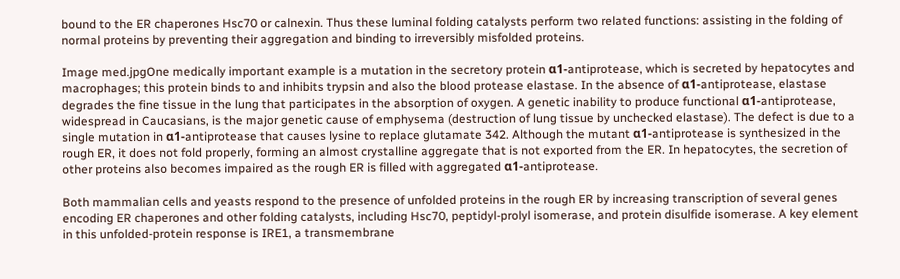bound to the ER chaperones Hsc70 or calnexin. Thus these luminal folding catalysts perform two related functions: assisting in the folding of normal proteins by preventing their aggregation and binding to irreversibly misfolded proteins.

Image med.jpgOne medically important example is a mutation in the secretory protein α1-antiprotease, which is secreted by hepatocytes and macrophages; this protein binds to and inhibits trypsin and also the blood protease elastase. In the absence of α1-antiprotease, elastase degrades the fine tissue in the lung that participates in the absorption of oxygen. A genetic inability to produce functional α1-antiprotease, widespread in Caucasians, is the major genetic cause of emphysema (destruction of lung tissue by unchecked elastase). The defect is due to a single mutation in α1-antiprotease that causes lysine to replace glutamate 342. Although the mutant α1-antiprotease is synthesized in the rough ER, it does not fold properly, forming an almost crystalline aggregate that is not exported from the ER. In hepatocytes, the secretion of other proteins also becomes impaired as the rough ER is filled with aggregated α1-antiprotease.

Both mammalian cells and yeasts respond to the presence of unfolded proteins in the rough ER by increasing transcription of several genes encoding ER chaperones and other folding catalysts, including Hsc70, peptidyl-prolyl isomerase, and protein disulfide isomerase. A key element in this unfolded-protein response is IRE1, a transmembrane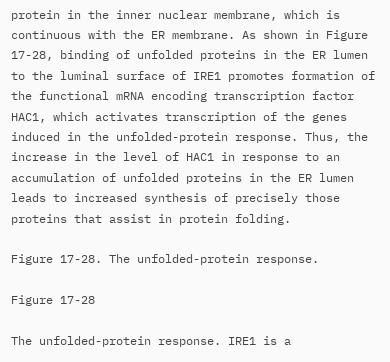protein in the inner nuclear membrane, which is continuous with the ER membrane. As shown in Figure 17-28, binding of unfolded proteins in the ER lumen to the luminal surface of IRE1 promotes formation of the functional mRNA encoding transcription factor HAC1, which activates transcription of the genes induced in the unfolded-protein response. Thus, the increase in the level of HAC1 in response to an accumulation of unfolded proteins in the ER lumen leads to increased synthesis of precisely those proteins that assist in protein folding.

Figure 17-28. The unfolded-protein response.

Figure 17-28

The unfolded-protein response. IRE1 is a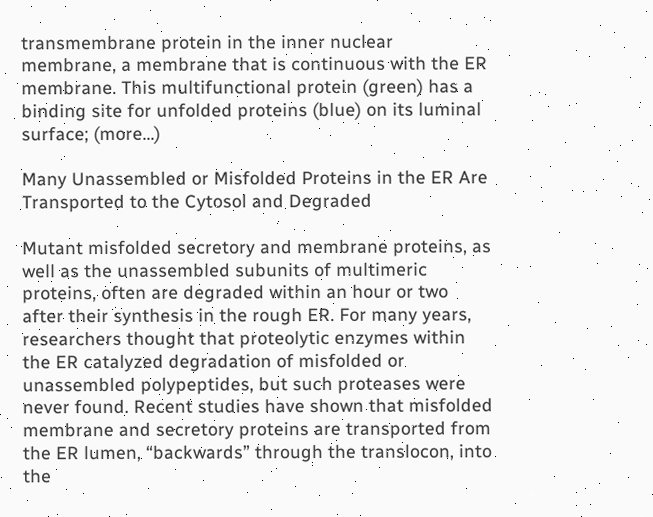transmembrane protein in the inner nuclear membrane, a membrane that is continuous with the ER membrane. This multifunctional protein (green) has a binding site for unfolded proteins (blue) on its luminal surface; (more...)

Many Unassembled or Misfolded Proteins in the ER Are Transported to the Cytosol and Degraded

Mutant misfolded secretory and membrane proteins, as well as the unassembled subunits of multimeric proteins, often are degraded within an hour or two after their synthesis in the rough ER. For many years, researchers thought that proteolytic enzymes within the ER catalyzed degradation of misfolded or unassembled polypeptides, but such proteases were never found. Recent studies have shown that misfolded membrane and secretory proteins are transported from the ER lumen, “backwards” through the translocon, into the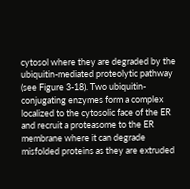cytosol where they are degraded by the ubiquitin-mediated proteolytic pathway (see Figure 3-18). Two ubiquitin-conjugating enzymes form a complex localized to the cytosolic face of the ER and recruit a proteasome to the ER membrane where it can degrade misfolded proteins as they are extruded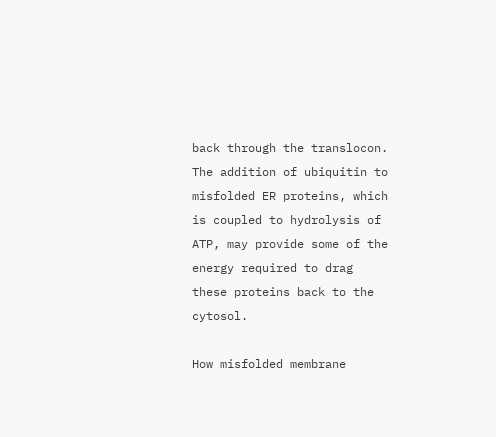back through the translocon. The addition of ubiquitin to misfolded ER proteins, which is coupled to hydrolysis of ATP, may provide some of the energy required to drag these proteins back to the cytosol.

How misfolded membrane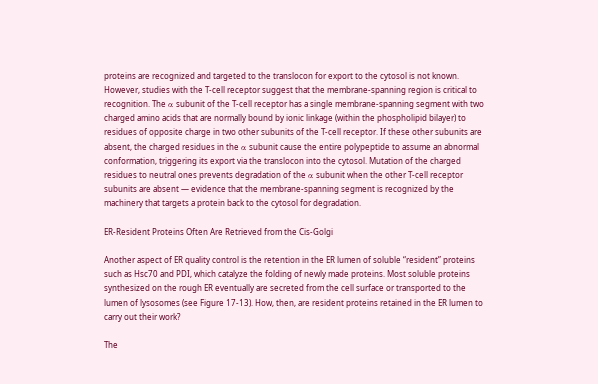proteins are recognized and targeted to the translocon for export to the cytosol is not known. However, studies with the T-cell receptor suggest that the membrane-spanning region is critical to recognition. The α subunit of the T-cell receptor has a single membrane-spanning segment with two charged amino acids that are normally bound by ionic linkage (within the phospholipid bilayer) to residues of opposite charge in two other subunits of the T-cell receptor. If these other subunits are absent, the charged residues in the α subunit cause the entire polypeptide to assume an abnormal conformation, triggering its export via the translocon into the cytosol. Mutation of the charged residues to neutral ones prevents degradation of the α subunit when the other T-cell receptor subunits are absent — evidence that the membrane-spanning segment is recognized by the machinery that targets a protein back to the cytosol for degradation.

ER-Resident Proteins Often Are Retrieved from the Cis-Golgi

Another aspect of ER quality control is the retention in the ER lumen of soluble “resident” proteins such as Hsc70 and PDI, which catalyze the folding of newly made proteins. Most soluble proteins synthesized on the rough ER eventually are secreted from the cell surface or transported to the lumen of lysosomes (see Figure 17-13). How, then, are resident proteins retained in the ER lumen to carry out their work?

The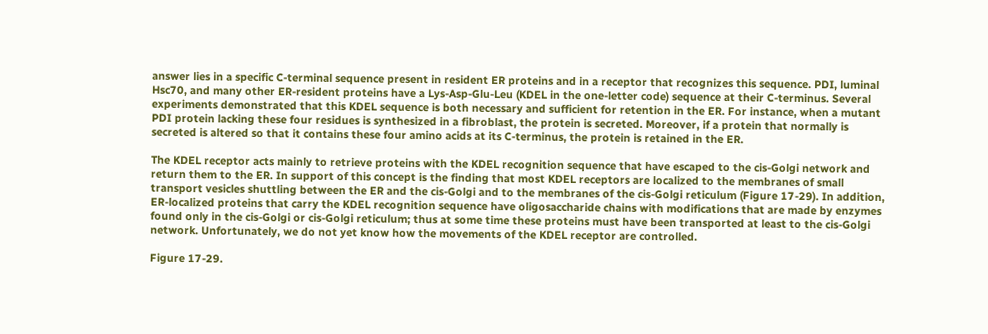answer lies in a specific C-terminal sequence present in resident ER proteins and in a receptor that recognizes this sequence. PDI, luminal Hsc70, and many other ER-resident proteins have a Lys-Asp-Glu-Leu (KDEL in the one-letter code) sequence at their C-terminus. Several experiments demonstrated that this KDEL sequence is both necessary and sufficient for retention in the ER. For instance, when a mutant PDI protein lacking these four residues is synthesized in a fibroblast, the protein is secreted. Moreover, if a protein that normally is secreted is altered so that it contains these four amino acids at its C-terminus, the protein is retained in the ER.

The KDEL receptor acts mainly to retrieve proteins with the KDEL recognition sequence that have escaped to the cis-Golgi network and return them to the ER. In support of this concept is the finding that most KDEL receptors are localized to the membranes of small transport vesicles shuttling between the ER and the cis-Golgi and to the membranes of the cis-Golgi reticulum (Figure 17-29). In addition, ER-localized proteins that carry the KDEL recognition sequence have oligosaccharide chains with modifications that are made by enzymes found only in the cis-Golgi or cis-Golgi reticulum; thus at some time these proteins must have been transported at least to the cis-Golgi network. Unfortunately, we do not yet know how the movements of the KDEL receptor are controlled.

Figure 17-29.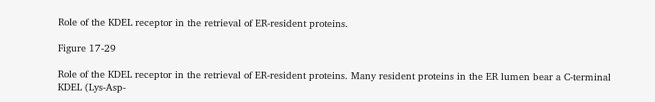Role of the KDEL receptor in the retrieval of ER-resident proteins.

Figure 17-29

Role of the KDEL receptor in the retrieval of ER-resident proteins. Many resident proteins in the ER lumen bear a C-terminal KDEL (Lys-Asp-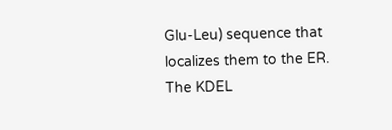Glu-Leu) sequence that localizes them to the ER. The KDEL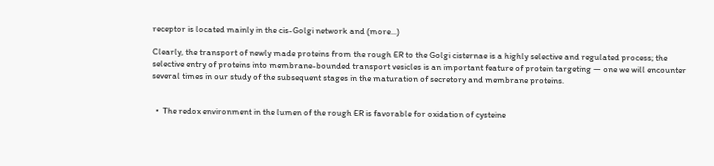receptor is located mainly in the cis-Golgi network and (more...)

Clearly, the transport of newly made proteins from the rough ER to the Golgi cisternae is a highly selective and regulated process; the selective entry of proteins into membrane-bounded transport vesicles is an important feature of protein targeting — one we will encounter several times in our study of the subsequent stages in the maturation of secretory and membrane proteins.


  •  The redox environment in the lumen of the rough ER is favorable for oxidation of cysteine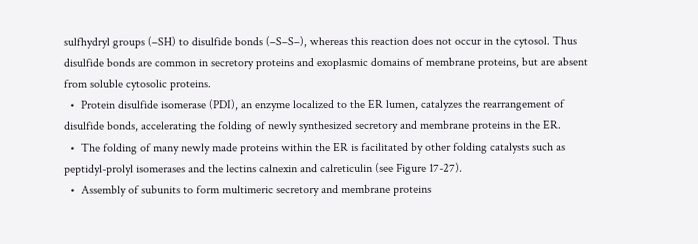sulfhydryl groups (–SH) to disulfide bonds (–S–S–), whereas this reaction does not occur in the cytosol. Thus disulfide bonds are common in secretory proteins and exoplasmic domains of membrane proteins, but are absent from soluble cytosolic proteins.
  •  Protein disulfide isomerase (PDI), an enzyme localized to the ER lumen, catalyzes the rearrangement of disulfide bonds, accelerating the folding of newly synthesized secretory and membrane proteins in the ER.
  •  The folding of many newly made proteins within the ER is facilitated by other folding catalysts such as peptidyl-prolyl isomerases and the lectins calnexin and calreticulin (see Figure 17-27).
  •  Assembly of subunits to form multimeric secretory and membrane proteins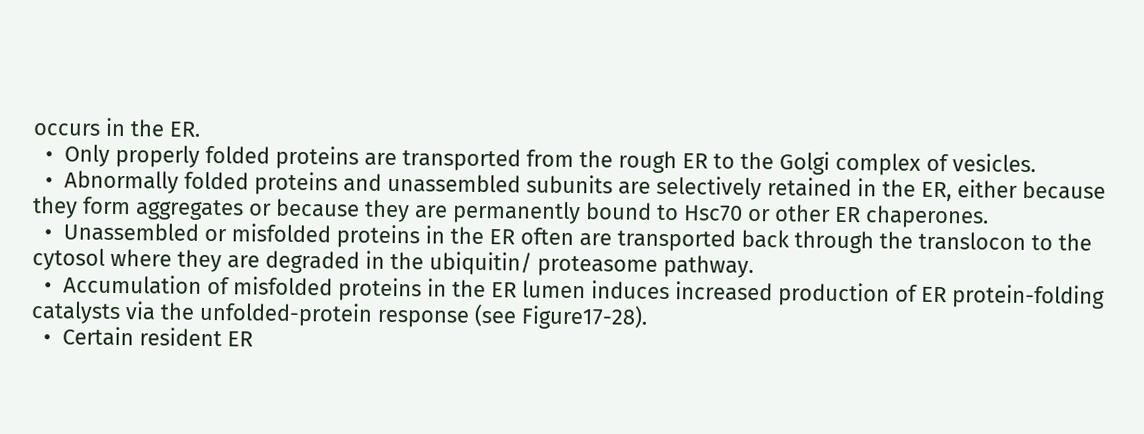occurs in the ER.
  •  Only properly folded proteins are transported from the rough ER to the Golgi complex of vesicles.
  •  Abnormally folded proteins and unassembled subunits are selectively retained in the ER, either because they form aggregates or because they are permanently bound to Hsc70 or other ER chaperones.
  •  Unassembled or misfolded proteins in the ER often are transported back through the translocon to the cytosol where they are degraded in the ubiquitin/ proteasome pathway.
  •  Accumulation of misfolded proteins in the ER lumen induces increased production of ER protein-folding catalysts via the unfolded-protein response (see Figure17-28).
  •  Certain resident ER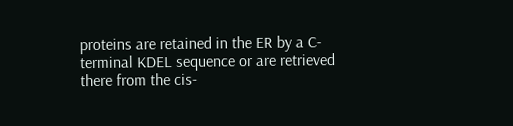proteins are retained in the ER by a C-terminal KDEL sequence or are retrieved there from the cis-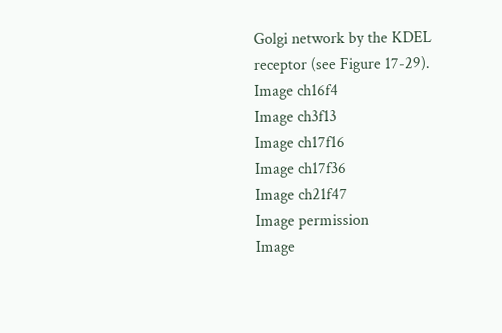Golgi network by the KDEL receptor (see Figure 17-29).
Image ch16f4
Image ch3f13
Image ch17f16
Image ch17f36
Image ch21f47
Image permission
Image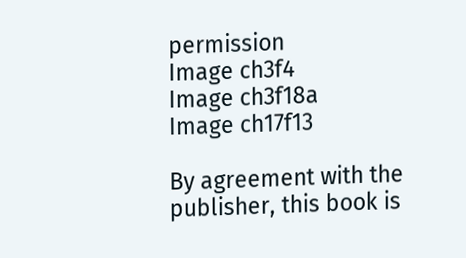permission
Image ch3f4
Image ch3f18a
Image ch17f13

By agreement with the publisher, this book is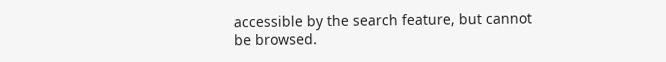accessible by the search feature, but cannot be browsed.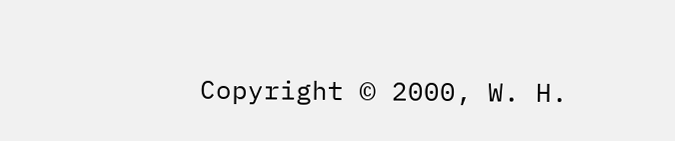Copyright © 2000, W. H.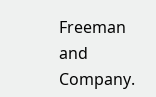Freeman and Company.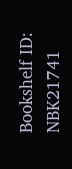Bookshelf ID: NBK21741